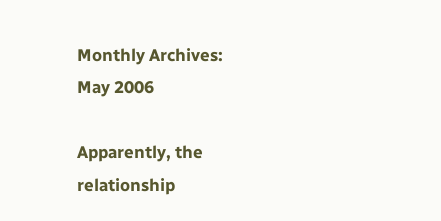Monthly Archives: May 2006

Apparently, the relationship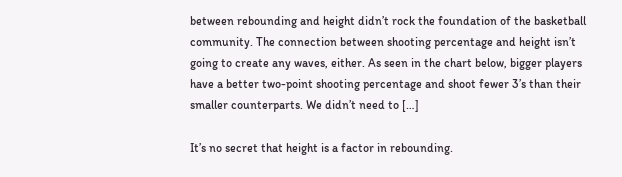between rebounding and height didn’t rock the foundation of the basketball community. The connection between shooting percentage and height isn’t going to create any waves, either. As seen in the chart below, bigger players have a better two-point shooting percentage and shoot fewer 3’s than their smaller counterparts. We didn’t need to […]

It’s no secret that height is a factor in rebounding.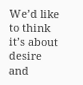We’d like to think it’s about desire and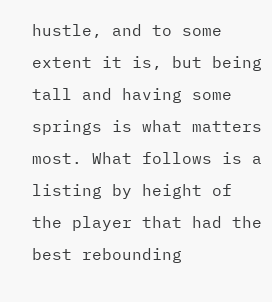hustle, and to some extent it is, but being tall and having some springs is what matters most. What follows is a listing by height of the player that had the best rebounding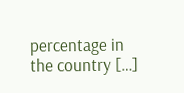percentage in the country […]